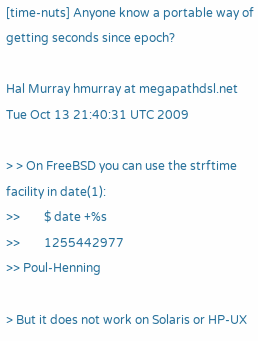[time-nuts] Anyone know a portable way of getting seconds since epoch?

Hal Murray hmurray at megapathdsl.net
Tue Oct 13 21:40:31 UTC 2009

> > On FreeBSD you can use the strftime facility in date(1):
>>        $ date +%s
>>        1255442977
>> Poul-Henning

> But it does not work on Solaris or HP-UX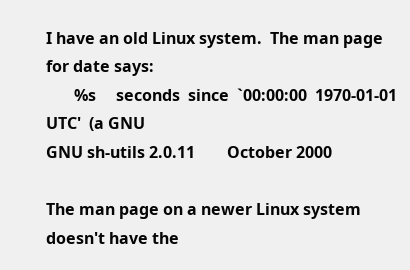I have an old Linux system.  The man page for date says:
       %s     seconds  since  `00:00:00  1970-01-01  UTC'  (a GNU
GNU sh-utils 2.0.11        October 2000

The man page on a newer Linux system doesn't have the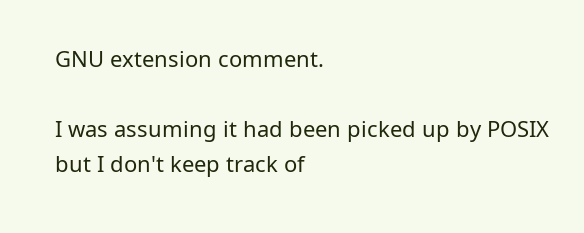GNU extension comment.

I was assuming it had been picked up by POSIX but I don't keep track of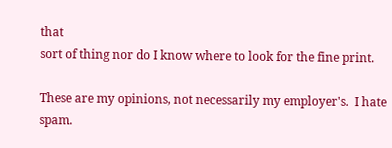that
sort of thing nor do I know where to look for the fine print.

These are my opinions, not necessarily my employer's.  I hate spam.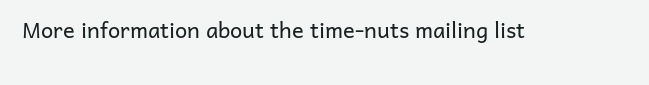More information about the time-nuts mailing list